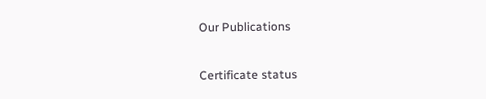Our Publications

Certificate status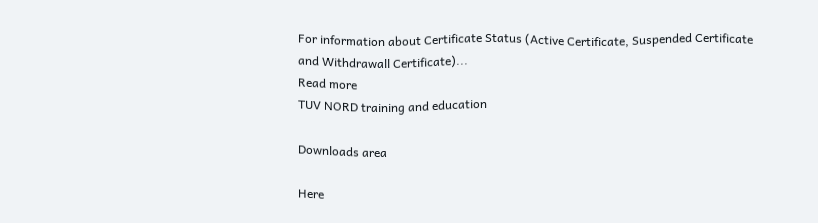For information about Certificate Status (Active Certificate, Suspended Certificate and Withdrawall Certificate)...
Read more
TUV NORD training and education

Downloads area

Here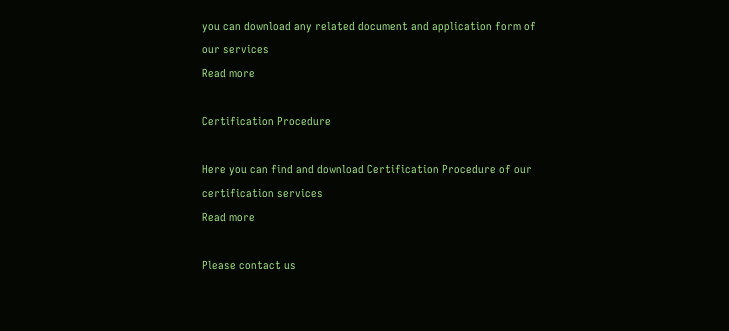you can download any related document and application form of our services
Read more

Certification Procedure

Here you can find and download Certification Procedure of our certification services
Read more

Please contact us